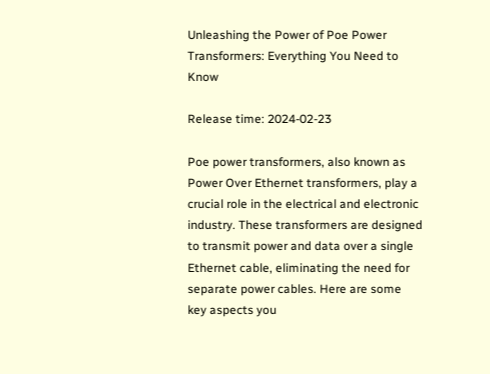Unleashing the Power of Poe Power Transformers: Everything You Need to Know

Release time: 2024-02-23

Poe power transformers, also known as Power Over Ethernet transformers, play a crucial role in the electrical and electronic industry. These transformers are designed to transmit power and data over a single Ethernet cable, eliminating the need for separate power cables. Here are some key aspects you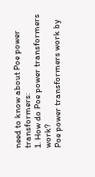need to know about Poe power transformers:
1. How do Poe power transformers work?
Poe power transformers work by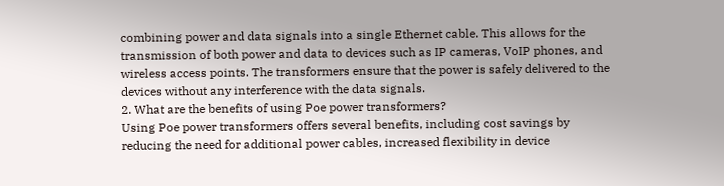combining power and data signals into a single Ethernet cable. This allows for the transmission of both power and data to devices such as IP cameras, VoIP phones, and wireless access points. The transformers ensure that the power is safely delivered to the devices without any interference with the data signals.
2. What are the benefits of using Poe power transformers?
Using Poe power transformers offers several benefits, including cost savings by reducing the need for additional power cables, increased flexibility in device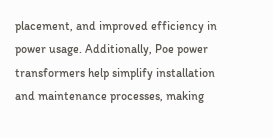placement, and improved efficiency in power usage. Additionally, Poe power transformers help simplify installation and maintenance processes, making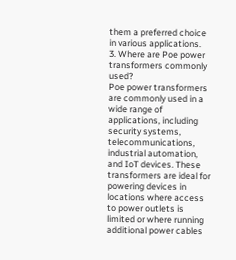them a preferred choice in various applications.
3. Where are Poe power transformers commonly used?
Poe power transformers are commonly used in a wide range of applications, including security systems, telecommunications, industrial automation, and IoT devices. These transformers are ideal for powering devices in locations where access to power outlets is limited or where running additional power cables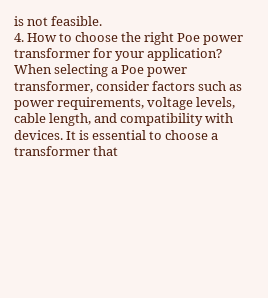is not feasible.
4. How to choose the right Poe power transformer for your application?
When selecting a Poe power transformer, consider factors such as power requirements, voltage levels, cable length, and compatibility with devices. It is essential to choose a transformer that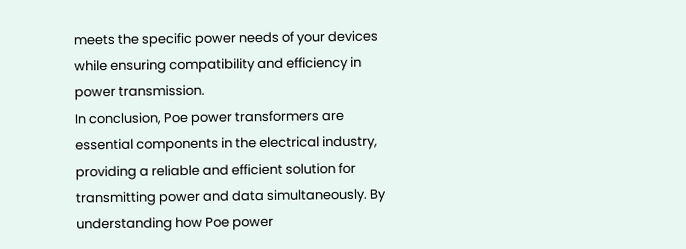meets the specific power needs of your devices while ensuring compatibility and efficiency in power transmission.
In conclusion, Poe power transformers are essential components in the electrical industry, providing a reliable and efficient solution for transmitting power and data simultaneously. By understanding how Poe power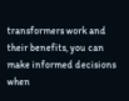transformers work and their benefits, you can make informed decisions when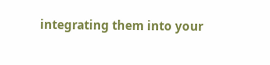integrating them into your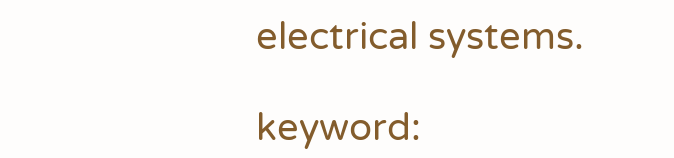electrical systems.

keyword: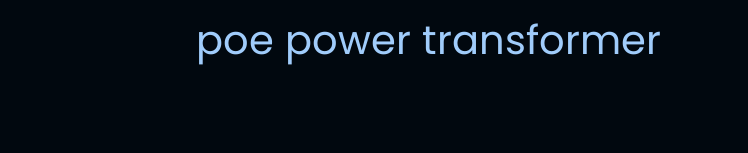poe power transformer